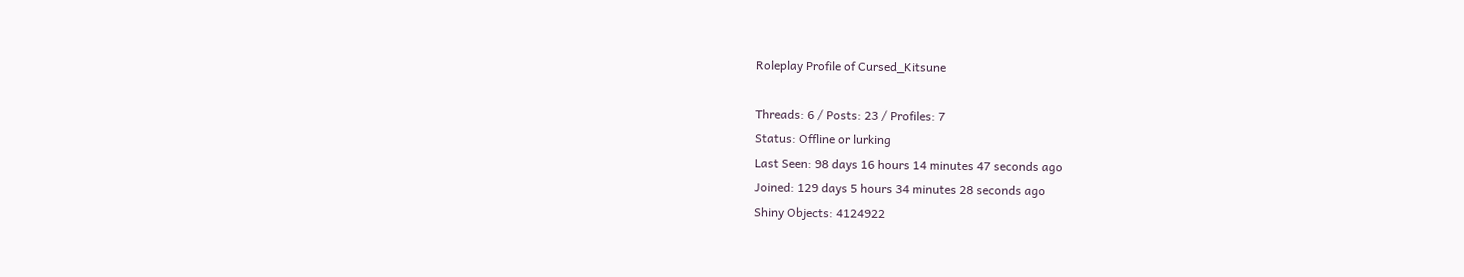Roleplay Profile of Cursed_Kitsune

Threads: 6 / Posts: 23 / Profiles: 7
Status: Offline or lurking
Last Seen: 98 days 16 hours 14 minutes 47 seconds ago
Joined: 129 days 5 hours 34 minutes 28 seconds ago
Shiny Objects: 4124922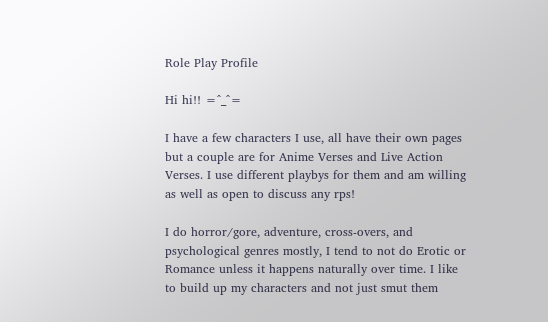Role Play Profile

Hi hi!! =^_^=

I have a few characters I use, all have their own pages but a couple are for Anime Verses and Live Action Verses. I use different playbys for them and am willing as well as open to discuss any rps!

I do horror/gore, adventure, cross-overs, and psychological genres mostly, I tend to not do Erotic or Romance unless it happens naturally over time. I like to build up my characters and not just smut them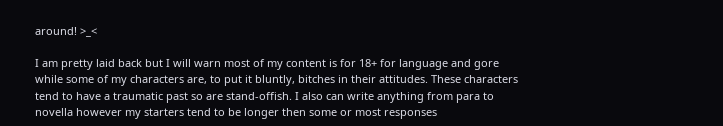around! >_<

I am pretty laid back but I will warn most of my content is for 18+ for language and gore while some of my characters are, to put it bluntly, bitches in their attitudes. These characters tend to have a traumatic past so are stand-offish. I also can write anything from para to novella however my starters tend to be longer then some or most responses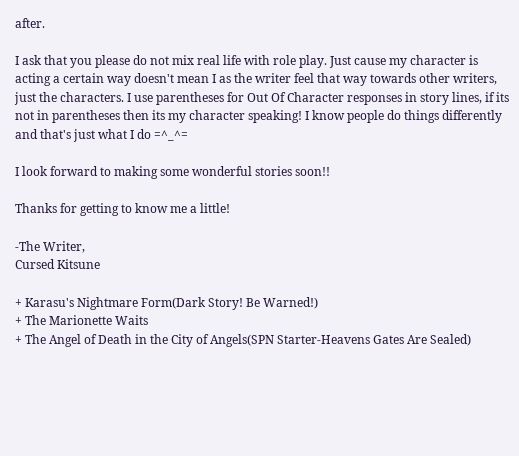after.

I ask that you please do not mix real life with role play. Just cause my character is acting a certain way doesn't mean I as the writer feel that way towards other writers, just the characters. I use parentheses for Out Of Character responses in story lines, if its not in parentheses then its my character speaking! I know people do things differently and that's just what I do =^_^=

I look forward to making some wonderful stories soon!!

Thanks for getting to know me a little!

-The Writer,
Cursed Kitsune

+ Karasu's Nightmare Form(Dark Story! Be Warned!)
+ The Marionette Waits
+ The Angel of Death in the City of Angels(SPN Starter-Heavens Gates Are Sealed)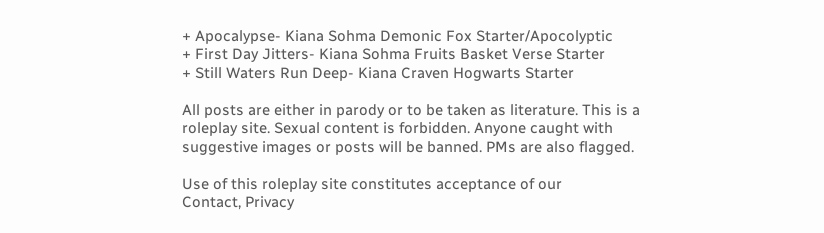+ Apocalypse- Kiana Sohma Demonic Fox Starter/Apocolyptic
+ First Day Jitters- Kiana Sohma Fruits Basket Verse Starter
+ Still Waters Run Deep- Kiana Craven Hogwarts Starter

All posts are either in parody or to be taken as literature. This is a roleplay site. Sexual content is forbidden. Anyone caught with suggestive images or posts will be banned. PMs are also flagged.

Use of this roleplay site constitutes acceptance of our
Contact, Privacy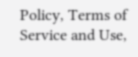Policy, Terms of Service and Use,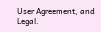User Agreement, and Legal.